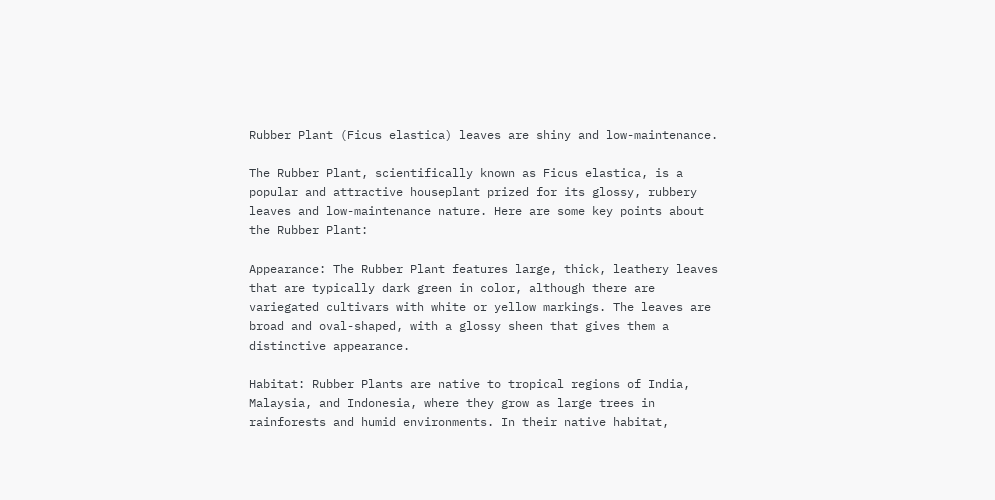Rubber Plant (Ficus elastica) leaves are shiny and low-maintenance.

The Rubber Plant, scientifically known as Ficus elastica, is a popular and attractive houseplant prized for its glossy, rubbery leaves and low-maintenance nature. Here are some key points about the Rubber Plant:

Appearance: The Rubber Plant features large, thick, leathery leaves that are typically dark green in color, although there are variegated cultivars with white or yellow markings. The leaves are broad and oval-shaped, with a glossy sheen that gives them a distinctive appearance.

Habitat: Rubber Plants are native to tropical regions of India, Malaysia, and Indonesia, where they grow as large trees in rainforests and humid environments. In their native habitat,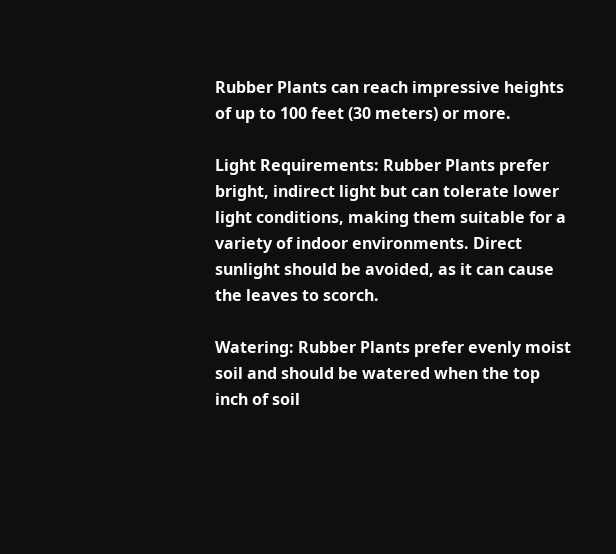Rubber Plants can reach impressive heights of up to 100 feet (30 meters) or more.

Light Requirements: Rubber Plants prefer bright, indirect light but can tolerate lower light conditions, making them suitable for a variety of indoor environments. Direct sunlight should be avoided, as it can cause the leaves to scorch.

Watering: Rubber Plants prefer evenly moist soil and should be watered when the top inch of soil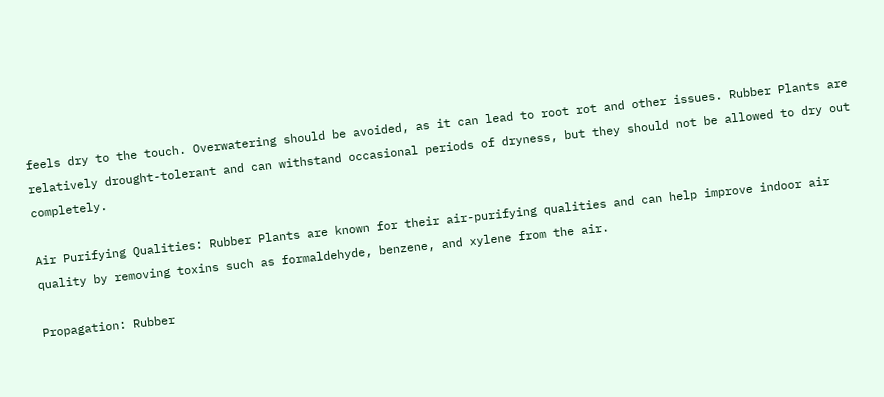feels dry to the touch. Overwatering should be avoided, as it can lead to root rot and other issues. Rubber Plants are relatively drought-tolerant and can withstand occasional periods of dryness, but they should not be allowed to dry out completely.

Air Purifying Qualities: Rubber Plants are known for their air-purifying qualities and can help improve indoor air quality by removing toxins such as formaldehyde, benzene, and xylene from the air.

Propagation: Rubber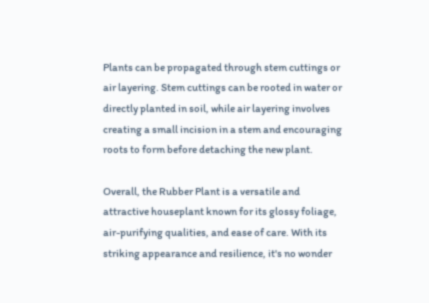Plants can be propagated through stem cuttings or air layering. Stem cuttings can be rooted in water or directly planted in soil, while air layering involves creating a small incision in a stem and encouraging roots to form before detaching the new plant.

Overall, the Rubber Plant is a versatile and attractive houseplant known for its glossy foliage, air-purifying qualities, and ease of care. With its striking appearance and resilience, it's no wonder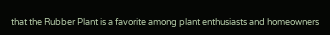that the Rubber Plant is a favorite among plant enthusiasts and homeowners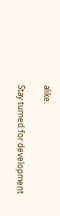alike.

Stay turned for development